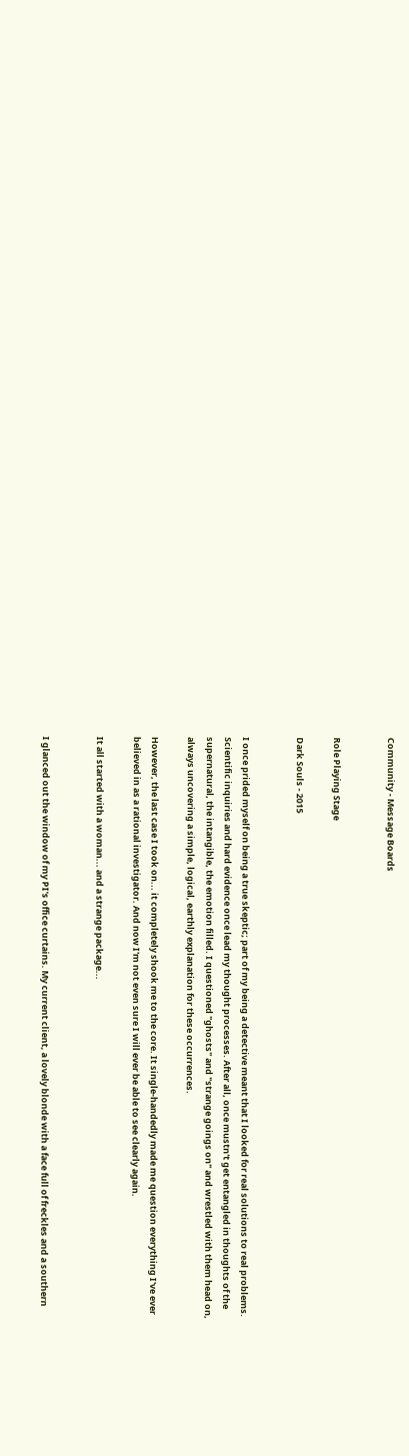Community - Message Boards


Role Playing Stage

Dark Souls - 2015


I once prided myself on being a true skeptic; part of my being a detective meant that I looked for real solutions to real problems. Scientific inquiries and hard evidence once lead my thought processes. After all, once mustn't get entangled in thoughts of the supernatural, the intangible, the emotion filled. I questioned "ghosts" and "strange goings on" and wrestled with them head on, always uncovering a simple, logical, earthly explanation for these occurrences.

However, the last case I took on... it completely shook me to the core. It single-handedly made me question everything I've ever believed in as a rational investigator. And now I'm not even sure I will ever be able to see clearly again.

It all started with a woman... and a strange package...


I glanced out the window of my PI's office curtains. My current client, a lovely blonde with a face full of freckles and a southern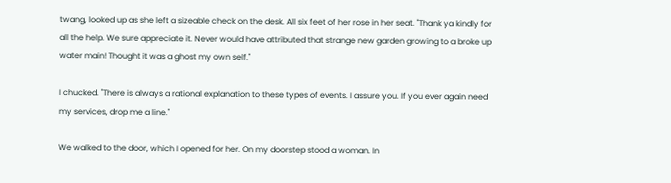twang, looked up as she left a sizeable check on the desk. All six feet of her rose in her seat. "Thank ya kindly for all the help. We sure appreciate it. Never would have attributed that strange new garden growing to a broke up water main! Thought it was a ghost my own self."

I chucked. "There is always a rational explanation to these types of events. I assure you. If you ever again need my services, drop me a line."

We walked to the door, which I opened for her. On my doorstep stood a woman. In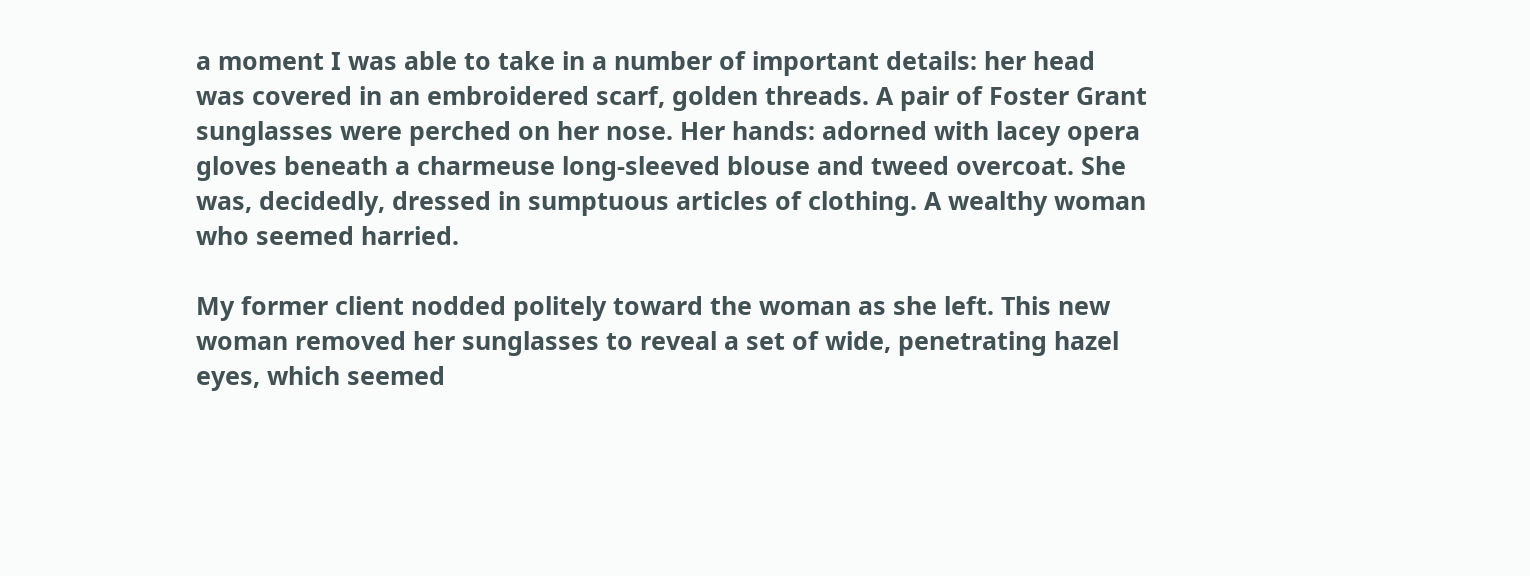a moment I was able to take in a number of important details: her head was covered in an embroidered scarf, golden threads. A pair of Foster Grant sunglasses were perched on her nose. Her hands: adorned with lacey opera gloves beneath a charmeuse long-sleeved blouse and tweed overcoat. She was, decidedly, dressed in sumptuous articles of clothing. A wealthy woman who seemed harried.

My former client nodded politely toward the woman as she left. This new woman removed her sunglasses to reveal a set of wide, penetrating hazel eyes, which seemed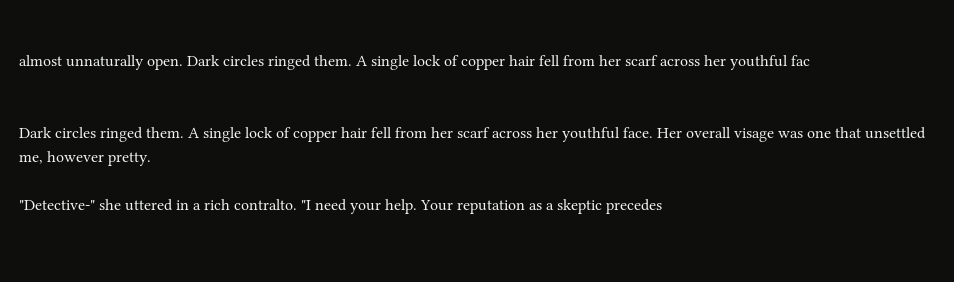almost unnaturally open. Dark circles ringed them. A single lock of copper hair fell from her scarf across her youthful fac


Dark circles ringed them. A single lock of copper hair fell from her scarf across her youthful face. Her overall visage was one that unsettled me, however pretty.

"Detective-" she uttered in a rich contralto. "I need your help. Your reputation as a skeptic precedes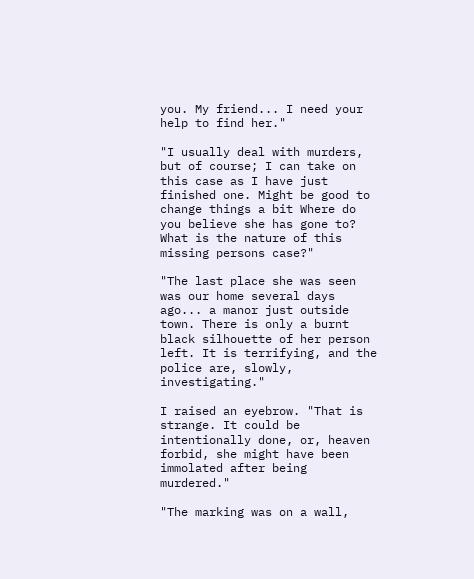you. My friend... I need your help to find her."

"I usually deal with murders, but of course; I can take on this case as I have just finished one. Might be good to change things a bit Where do you believe she has gone to? What is the nature of this missing persons case?"

"The last place she was seen was our home several days ago... a manor just outside town. There is only a burnt black silhouette of her person left. It is terrifying, and the police are, slowly, investigating."

I raised an eyebrow. "That is strange. It could be intentionally done, or, heaven forbid, she might have been immolated after being murdered."

"The marking was on a wall,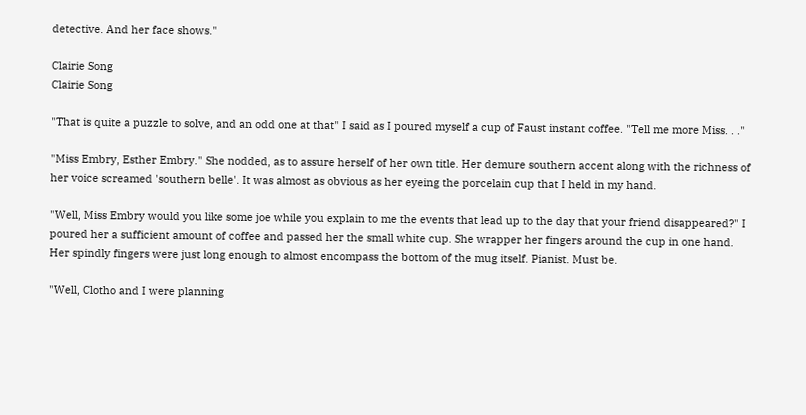detective. And her face shows."

Clairie Song
Clairie Song

"That is quite a puzzle to solve, and an odd one at that" I said as I poured myself a cup of Faust instant coffee. "Tell me more Miss. . ."

"Miss Embry, Esther Embry." She nodded, as to assure herself of her own title. Her demure southern accent along with the richness of her voice screamed 'southern belle'. It was almost as obvious as her eyeing the porcelain cup that I held in my hand.

"Well, Miss Embry would you like some joe while you explain to me the events that lead up to the day that your friend disappeared?" I poured her a sufficient amount of coffee and passed her the small white cup. She wrapper her fingers around the cup in one hand. Her spindly fingers were just long enough to almost encompass the bottom of the mug itself. Pianist. Must be.

"Well, Clotho and I were planning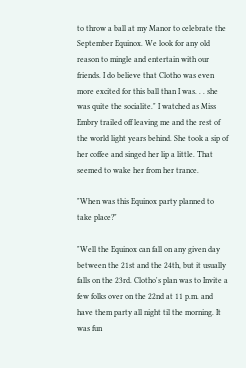to throw a ball at my Manor to celebrate the September Equinox. We look for any old reason to mingle and entertain with our friends. I do believe that Clotho was even more excited for this ball than I was. . . she was quite the socialite." I watched as Miss Embry trailed off leaving me and the rest of the world light years behind. She took a sip of her coffee and singed her lip a little. That seemed to wake her from her trance.

"When was this Equinox party planned to take place?"

"Well the Equinox can fall on any given day between the 21st and the 24th, but it usually falls on the 23rd. Clotho's plan was to Invite a few folks over on the 22nd at 11 p.m. and have them party all night til the morning. It was fun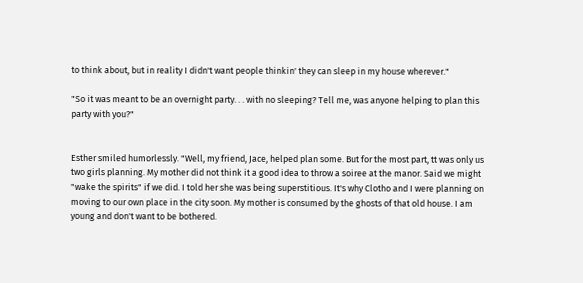to think about, but in reality I didn't want people thinkin' they can sleep in my house wherever."

"So it was meant to be an overnight party. . . with no sleeping? Tell me, was anyone helping to plan this party with you?"


Esther smiled humorlessly. "Well, my friend, Jace, helped plan some. But for the most part, tt was only us two girls planning. My mother did not think it a good idea to throw a soiree at the manor. Said we might "wake the spirits" if we did. I told her she was being superstitious. It's why Clotho and I were planning on moving to our own place in the city soon. My mother is consumed by the ghosts of that old house. I am young and don't want to be bothered.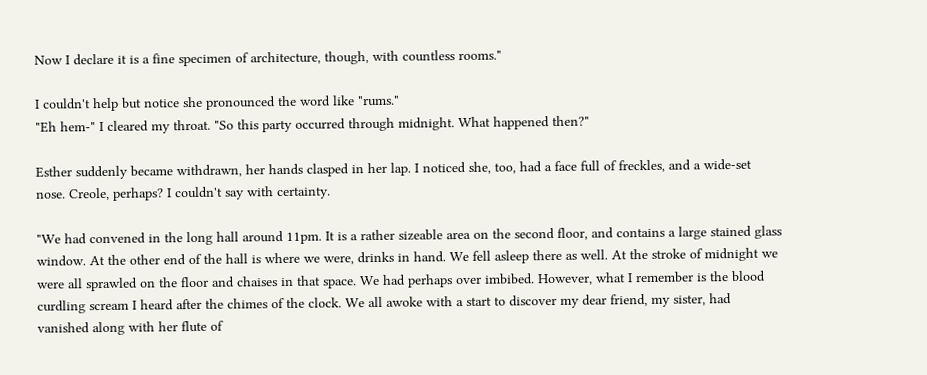Now I declare it is a fine specimen of architecture, though, with countless rooms."

I couldn't help but notice she pronounced the word like "rums."
"Eh hem-" I cleared my throat. "So this party occurred through midnight. What happened then?"

Esther suddenly became withdrawn, her hands clasped in her lap. I noticed she, too, had a face full of freckles, and a wide-set nose. Creole, perhaps? I couldn't say with certainty.

"We had convened in the long hall around 11pm. It is a rather sizeable area on the second floor, and contains a large stained glass window. At the other end of the hall is where we were, drinks in hand. We fell asleep there as well. At the stroke of midnight we were all sprawled on the floor and chaises in that space. We had perhaps over imbibed. However, what I remember is the blood curdling scream I heard after the chimes of the clock. We all awoke with a start to discover my dear friend, my sister, had vanished along with her flute of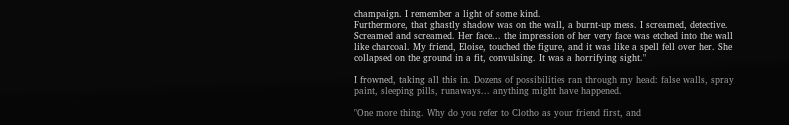champaign. I remember a light of some kind.
Furthermore, that ghastly shadow was on the wall, a burnt-up mess. I screamed, detective. Screamed and screamed. Her face... the impression of her very face was etched into the wall like charcoal. My friend, Eloise, touched the figure, and it was like a spell fell over her. She collapsed on the ground in a fit, convulsing. It was a horrifying sight."

I frowned, taking all this in. Dozens of possibilities ran through my head: false walls, spray paint, sleeping pills, runaways... anything might have happened.

"One more thing. Why do you refer to Clotho as your friend first, and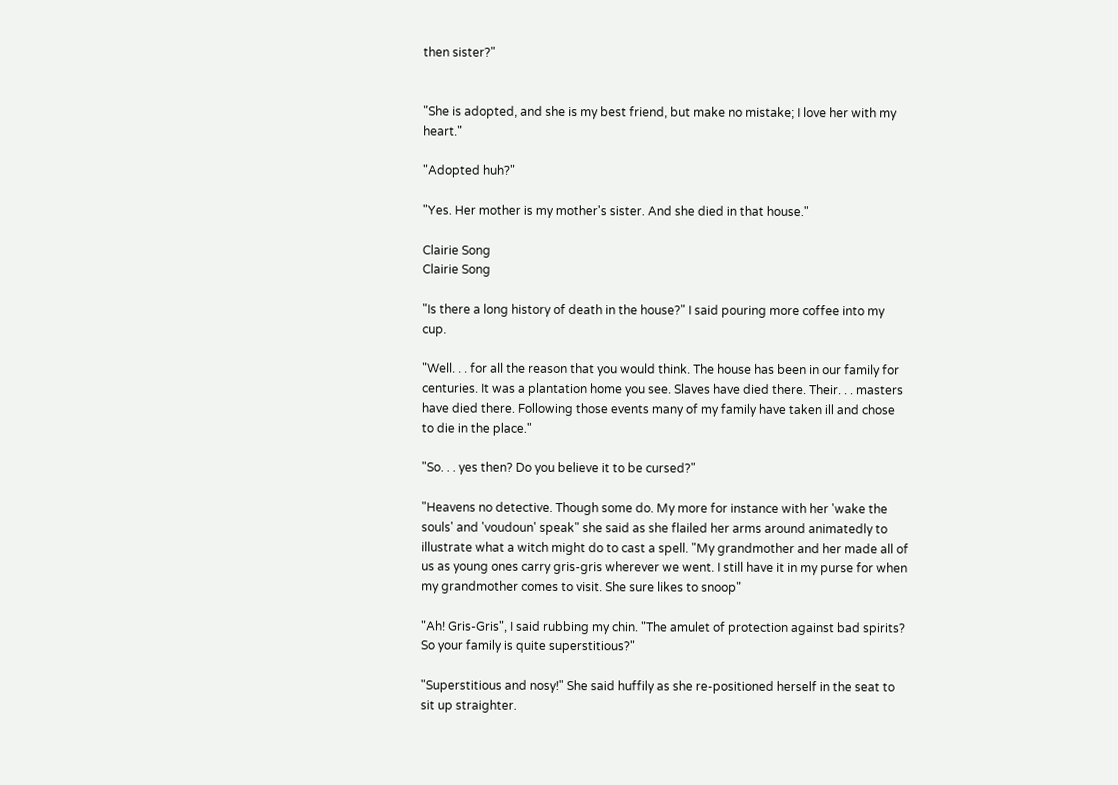then sister?"


"She is adopted, and she is my best friend, but make no mistake; I love her with my heart."

"Adopted huh?"

"Yes. Her mother is my mother's sister. And she died in that house."

Clairie Song
Clairie Song

"Is there a long history of death in the house?" I said pouring more coffee into my cup.

"Well. . . for all the reason that you would think. The house has been in our family for centuries. It was a plantation home you see. Slaves have died there. Their. . . masters have died there. Following those events many of my family have taken ill and chose to die in the place."

"So. . . yes then? Do you believe it to be cursed?"

"Heavens no detective. Though some do. My more for instance with her 'wake the souls' and 'voudoun' speak" she said as she flailed her arms around animatedly to illustrate what a witch might do to cast a spell. "My grandmother and her made all of us as young ones carry gris-gris wherever we went. I still have it in my purse for when my grandmother comes to visit. She sure likes to snoop"

"Ah! Gris-Gris", I said rubbing my chin. "The amulet of protection against bad spirits? So your family is quite superstitious?"

"Superstitious and nosy!" She said huffily as she re-positioned herself in the seat to sit up straighter.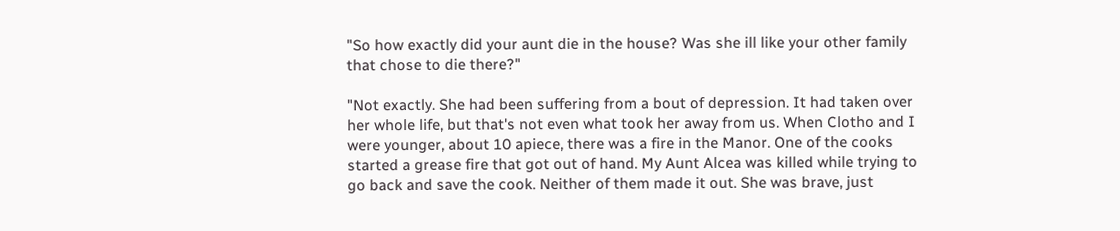"So how exactly did your aunt die in the house? Was she ill like your other family that chose to die there?"

"Not exactly. She had been suffering from a bout of depression. It had taken over her whole life, but that's not even what took her away from us. When Clotho and I were younger, about 10 apiece, there was a fire in the Manor. One of the cooks started a grease fire that got out of hand. My Aunt Alcea was killed while trying to go back and save the cook. Neither of them made it out. She was brave, just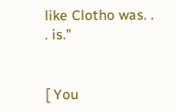like Clotho was. . . is."


[ You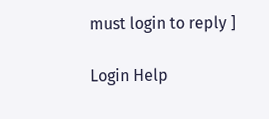must login to reply ]

Login Help